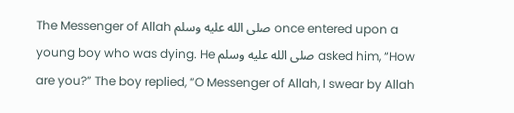The Messenger of Allah صلى الله عليه وسلم once entered upon a young boy who was dying. He صلى الله عليه وسلم asked him, “How are you?” The boy replied, “O Messenger of Allah, I swear by Allah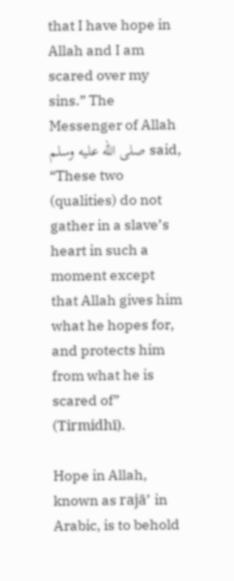that I have hope in Allah and I am scared over my sins.” The Messenger of Allah صلى الله عليه وسلم said, “These two (qualities) do not gather in a slave’s heart in such a moment except that Allah gives him what he hopes for, and protects him from what he is scared of” (Tirmidhī).

Hope in Allah, known as rajā’ in Arabic, is to behold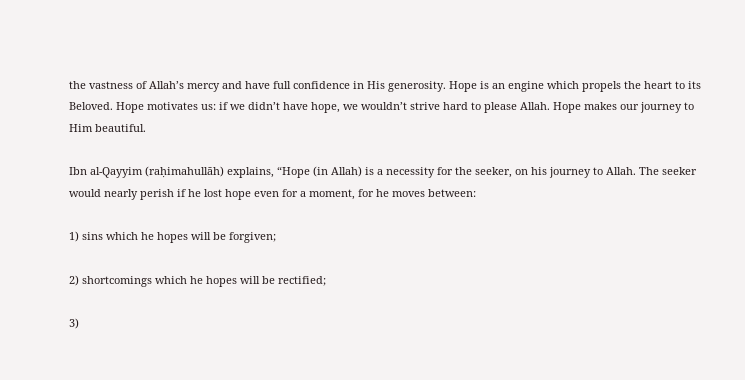the vastness of Allah’s mercy and have full confidence in His generosity. Hope is an engine which propels the heart to its Beloved. Hope motivates us: if we didn’t have hope, we wouldn’t strive hard to please Allah. Hope makes our journey to Him beautiful.

Ibn al-Qayyim (raḥimahullāh) explains, “Hope (in Allah) is a necessity for the seeker, on his journey to Allah. The seeker would nearly perish if he lost hope even for a moment, for he moves between:

1) sins which he hopes will be forgiven;

2) shortcomings which he hopes will be rectified;

3)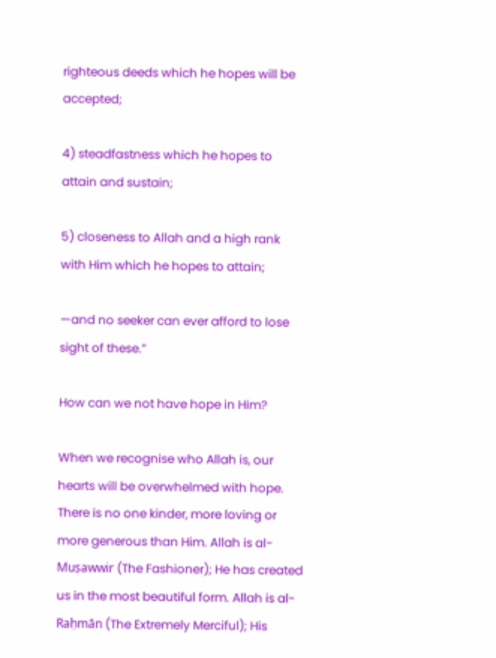righteous deeds which he hopes will be accepted;

4) steadfastness which he hopes to attain and sustain;

5) closeness to Allah and a high rank with Him which he hopes to attain;

—and no seeker can ever afford to lose sight of these.”

How can we not have hope in Him?

When we recognise who Allah is, our hearts will be overwhelmed with hope. There is no one kinder, more loving or more generous than Him. Allah is al-Muṣawwir (The Fashioner); He has created us in the most beautiful form. Allah is al-Raḥmān (The Extremely Merciful); His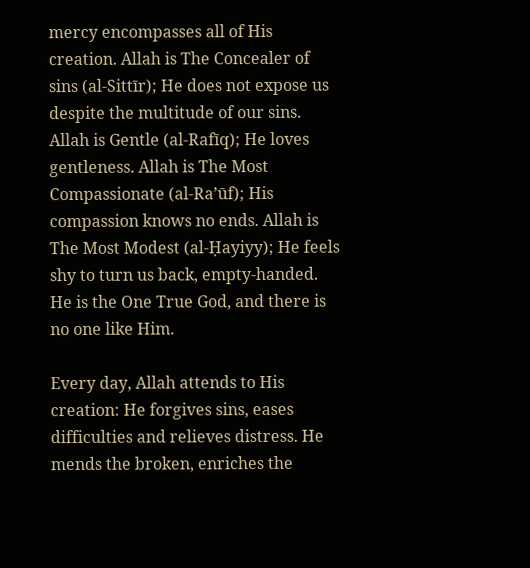mercy encompasses all of His creation. Allah is The Concealer of sins (al-Sittīr); He does not expose us despite the multitude of our sins. Allah is Gentle (al-Rafīq); He loves gentleness. Allah is The Most Compassionate (al-Ra’ūf); His compassion knows no ends. Allah is The Most Modest (al-Ḥayiyy); He feels shy to turn us back, empty-handed. He is the One True God, and there is no one like Him.

Every day, Allah attends to His creation: He forgives sins, eases difficulties and relieves distress. He mends the broken, enriches the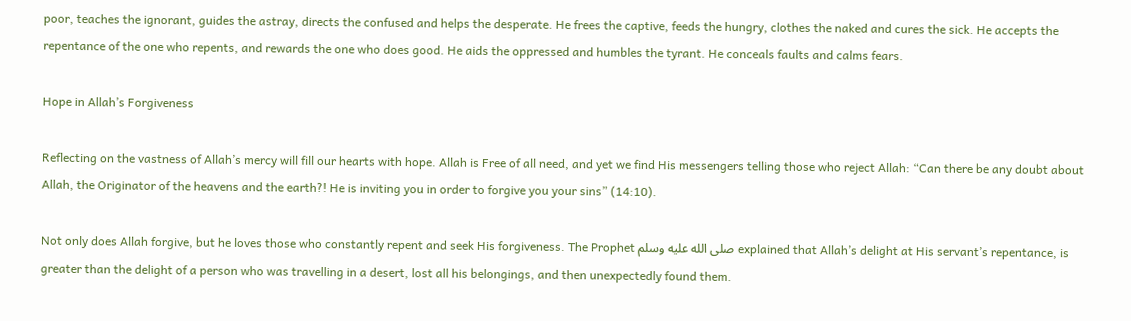poor, teaches the ignorant, guides the astray, directs the confused and helps the desperate. He frees the captive, feeds the hungry, clothes the naked and cures the sick. He accepts the repentance of the one who repents, and rewards the one who does good. He aids the oppressed and humbles the tyrant. He conceals faults and calms fears.

Hope in Allah’s Forgiveness

Reflecting on the vastness of Allah’s mercy will fill our hearts with hope. Allah is Free of all need, and yet we find His messengers telling those who reject Allah: “Can there be any doubt about Allah, the Originator of the heavens and the earth?! He is inviting you in order to forgive you your sins” (14:10).

Not only does Allah forgive, but he loves those who constantly repent and seek His forgiveness. The Prophet صلى الله عليه وسلم explained that Allah’s delight at His servant’s repentance, is greater than the delight of a person who was travelling in a desert, lost all his belongings, and then unexpectedly found them.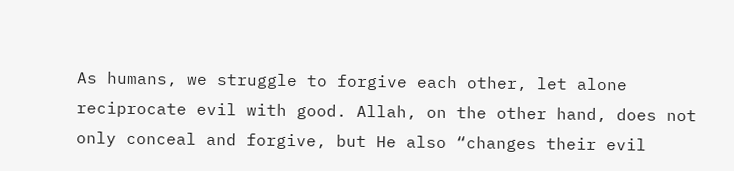As humans, we struggle to forgive each other, let alone reciprocate evil with good. Allah, on the other hand, does not only conceal and forgive, but He also “changes their evil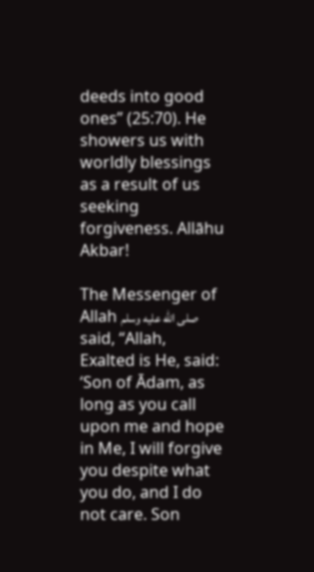deeds into good ones” (25:70). He showers us with worldly blessings as a result of us seeking forgiveness. Allāhu Akbar!

The Messenger of Allah صلى الله عليه وسلم said, “Allah, Exalted is He, said: ‘Son of Ādam, as long as you call upon me and hope in Me, I will forgive you despite what you do, and I do not care. Son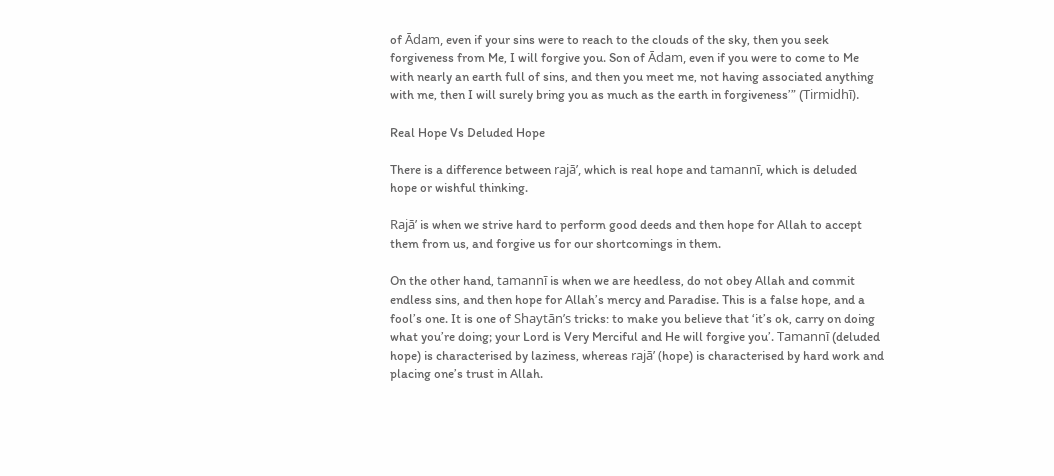of Ādam, even if your sins were to reach to the clouds of the sky, then you seek forgiveness from Me, I will forgive you. Son of Ādam, even if you were to come to Me with nearly an earth full of sins, and then you meet me, not having associated anything with me, then I will surely bring you as much as the earth in forgiveness’” (Tirmidhī).

Real Hope Vs Deluded Hope

There is a difference between rajā’, which is real hope and tamannī, which is deluded hope or wishful thinking.

Rajā’ is when we strive hard to perform good deeds and then hope for Allah to accept them from us, and forgive us for our shortcomings in them.

On the other hand, tamannī is when we are heedless, do not obey Allah and commit endless sins, and then hope for Allah’s mercy and Paradise. This is a false hope, and a fool’s one. It is one of Shaytān’s tricks: to make you believe that ‘it’s ok, carry on doing what you’re doing; your Lord is Very Merciful and He will forgive you’. Tamannī (deluded hope) is characterised by laziness, whereas rajā’ (hope) is characterised by hard work and placing one’s trust in Allah.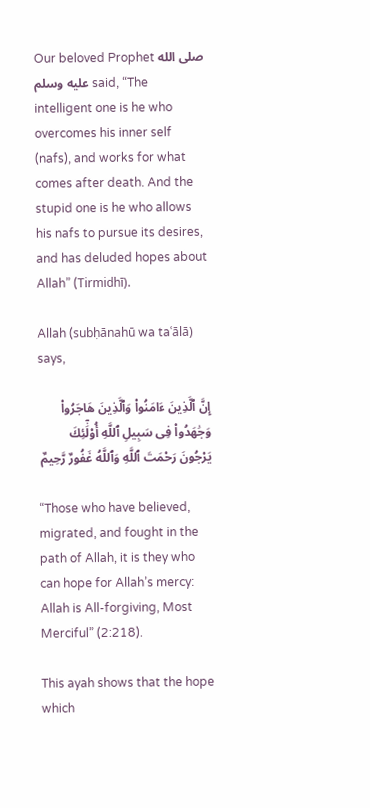Our beloved Prophet صلى الله عليه وسلم said, “The intelligent one is he who overcomes his inner self (nafs), and works for what comes after death. And the stupid one is he who allows his nafs to pursue its desires, and has deluded hopes about Allah” (Tirmidhī).

Allah (subḥānahū wa taʿālā) says,

إِنَّ ٱلَّذِينَ ءَامَنُوا۟ وَٱلَّذِينَ هَاجَرُوا۟ وَجَٰهَدُوا۟ فِى سَبِيلِ ٱللَّهِ أُو۟لَٰٓئِكَ يَرْجُونَ رَحْمَتَ ٱللَّهِ وَٱللَّهُ غَفُورٌ رَّحِيمٌ

“Those who have believed, migrated, and fought in the path of Allah, it is they who can hope for Allah’s mercy: Allah is All-forgiving, Most Merciful” (2:218).

This ayah shows that the hope which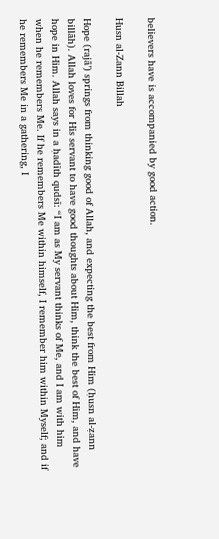believers have is accompanied by good action.

Husn al-Zann Billah

Hope (rajā’) springs from thinking good of Allah, and expecting the best from Him (ḥusn al-ẓann billāh). Allah loves for His servant to have good thoughts about Him, think the best of Him, and have hope in Him. Allah says in a ḥadīth qudsī: “I am as My servant thinks of Me, and I am with him when he remembers Me. If he remembers Me within himself, I remember him within Myself; and if he remembers Me in a gathering, I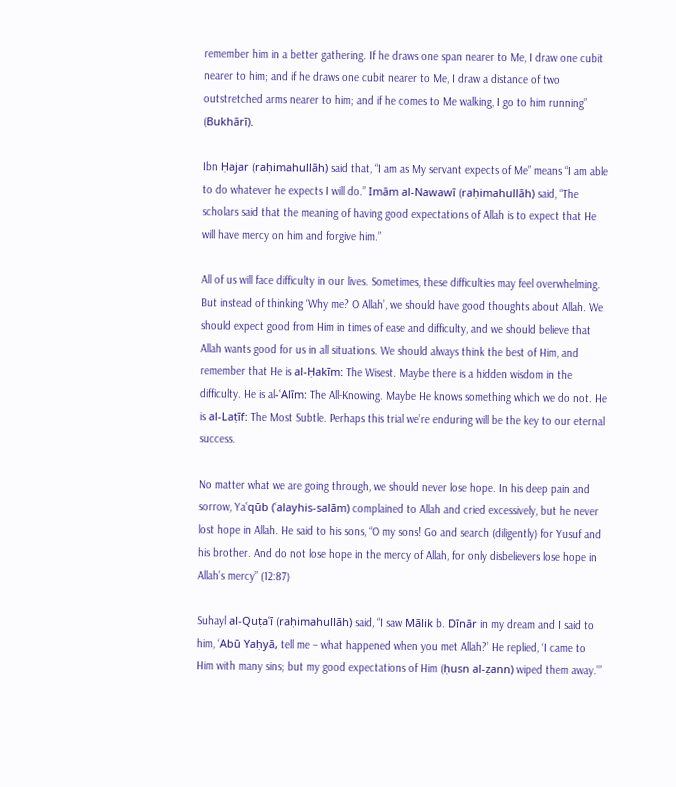remember him in a better gathering. If he draws one span nearer to Me, I draw one cubit nearer to him; and if he draws one cubit nearer to Me, I draw a distance of two outstretched arms nearer to him; and if he comes to Me walking, I go to him running” (Bukhārī).

Ibn Ḥajar (raḥimahullāh) said that, “I am as My servant expects of Me” means “I am able to do whatever he expects I will do.” Imām al-Nawawī (raḥimahullāh) said, “The scholars said that the meaning of having good expectations of Allah is to expect that He will have mercy on him and forgive him.”

All of us will face difficulty in our lives. Sometimes, these difficulties may feel overwhelming. But instead of thinking ‘Why me? O Allah’, we should have good thoughts about Allah. We should expect good from Him in times of ease and difficulty, and we should believe that Allah wants good for us in all situations. We should always think the best of Him, and remember that He is al-Ḥakīm: The Wisest. Maybe there is a hidden wisdom in the difficulty. He is al-ʿAlīm: The All-Knowing. Maybe He knows something which we do not. He is al-Laṭīf: The Most Subtle. Perhaps this trial we’re enduring will be the key to our eternal success.

No matter what we are going through, we should never lose hope. In his deep pain and sorrow, Yaʿqūb (ʿalayhis-salām) complained to Allah and cried excessively, but he never lost hope in Allah. He said to his sons, “O my sons! Go and search (diligently) for Yusuf and his brother. And do not lose hope in the mercy of Allah, for only disbelievers lose hope in Allah’s mercy” (12:87)

Suhayl al-Quṭaʿī (raḥimahullāh) said, “I saw Mālik b. Dīnār in my dream and I said to him, ‘Abū Yaḥyā, tell me – what happened when you met Allah?’ He replied, ‘I came to Him with many sins; but my good expectations of Him (ḥusn al-ẓann) wiped them away.’”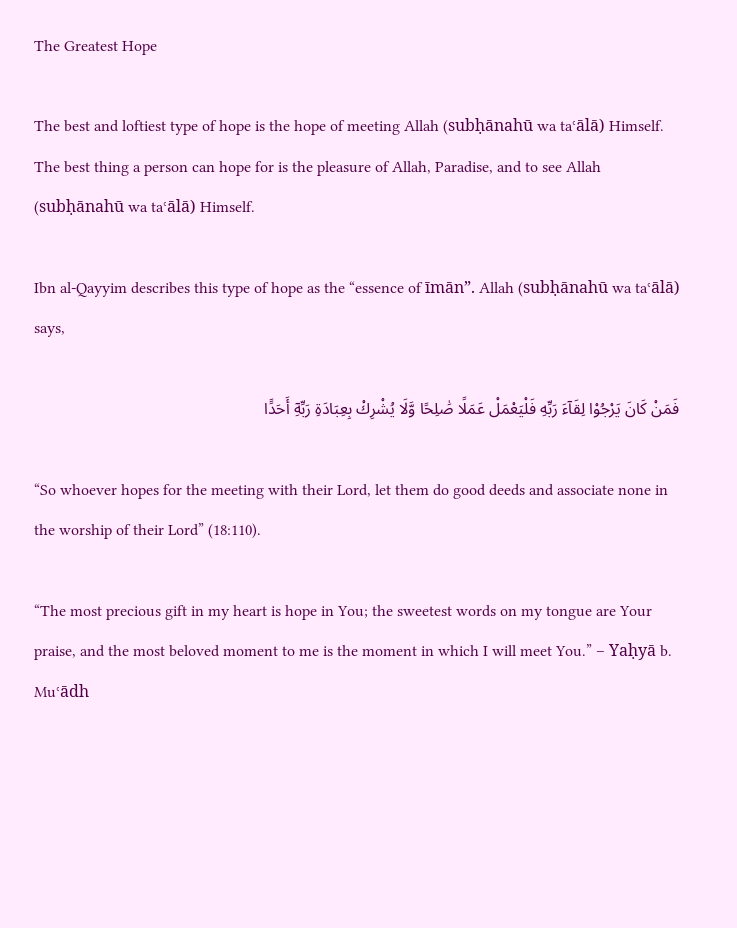The Greatest Hope

The best and loftiest type of hope is the hope of meeting Allah (subḥānahū wa taʿālā) Himself. The best thing a person can hope for is the pleasure of Allah, Paradise, and to see Allah (subḥānahū wa taʿālā) Himself.

Ibn al-Qayyim describes this type of hope as the “essence of īmān”. Allah (subḥānahū wa taʿālā) says,

فَمَنْ كَانَ يَرْجُوْا لِقَآءَ رَبِّهِ فَلْيَعْمَلْ عَمَلًا صَٰلِحًا وَّلَا يُشْرِكْ بِعِبَادَةِ رَبِّهِٓ أَحَدًَا

“So whoever hopes for the meeting with their Lord, let them do good deeds and associate none in the worship of their Lord” (18:110).

“The most precious gift in my heart is hope in You; the sweetest words on my tongue are Your praise, and the most beloved moment to me is the moment in which I will meet You.” – Yaḥyā b. Muʿādh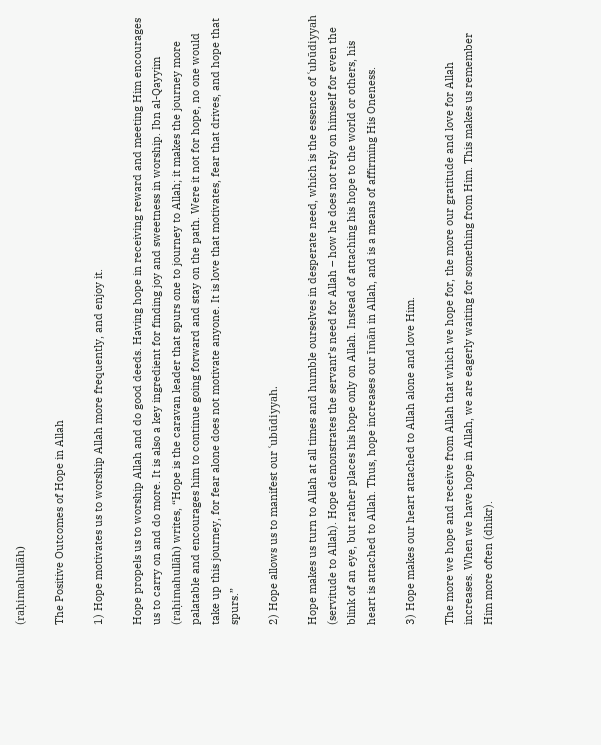(raḥimahullāh)

The Positive Outcomes of Hope in Allah

1) Hope motivates us to worship Allah more frequently, and enjoy it.

Hope propels us to worship Allah and do good deeds. Having hope in receiving reward and meeting Him encourages us to carry on and do more. It is also a key ingredient for finding joy and sweetness in worship. Ibn al-Qayyim (raḥimahullāh) writes, “Hope is the caravan leader that spurs one to journey to Allah; it makes the journey more palatable and encourages him to continue going forward and stay on the path. Were it not for hope, no one would take up this journey, for fear alone does not motivate anyone. It is love that motivates, fear that drives, and hope that spurs.”

2) Hope allows us to manifest our ʿubūdiyyah.

Hope makes us turn to Allah at all times and humble ourselves in desperate need, which is the essence of ʿubūdiyyah (servitude to Allah). Hope demonstrates the servant’s need for Allah – how he does not rely on himself for even the blink of an eye, but rather places his hope only on Allah. Instead of attaching his hope to the world or others, his heart is attached to Allah. Thus, hope increases our īmān in Allah, and is a means of affirming His Oneness.

3) Hope makes our heart attached to Allah alone and love Him.

The more we hope and receive from Allah that which we hope for, the more our gratitude and love for Allah increases. When we have hope in Allah, we are eagerly waiting for something from Him. This makes us remember Him more often (dhikr).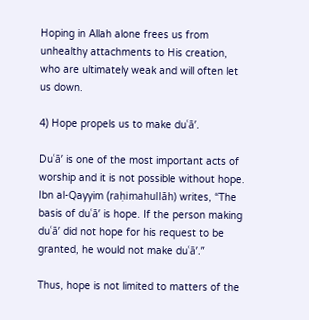Hoping in Allah alone frees us from unhealthy attachments to His creation, who are ultimately weak and will often let us down.

4) Hope propels us to make duʿā’.

Duʿā’ is one of the most important acts of worship and it is not possible without hope. Ibn al-Qayyim (raḥimahullāh) writes, “The basis of duʿā’ is hope. If the person making duʿā’ did not hope for his request to be granted, he would not make duʿā’.”

Thus, hope is not limited to matters of the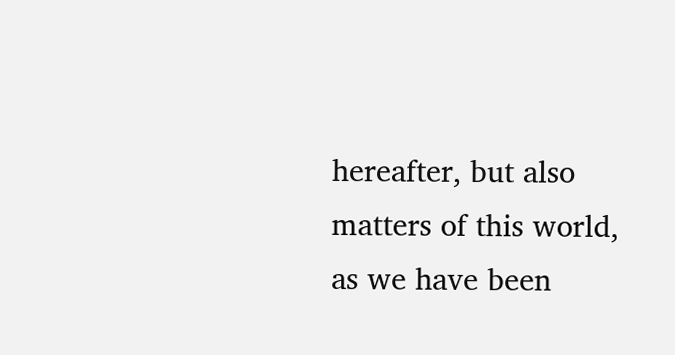hereafter, but also matters of this world, as we have been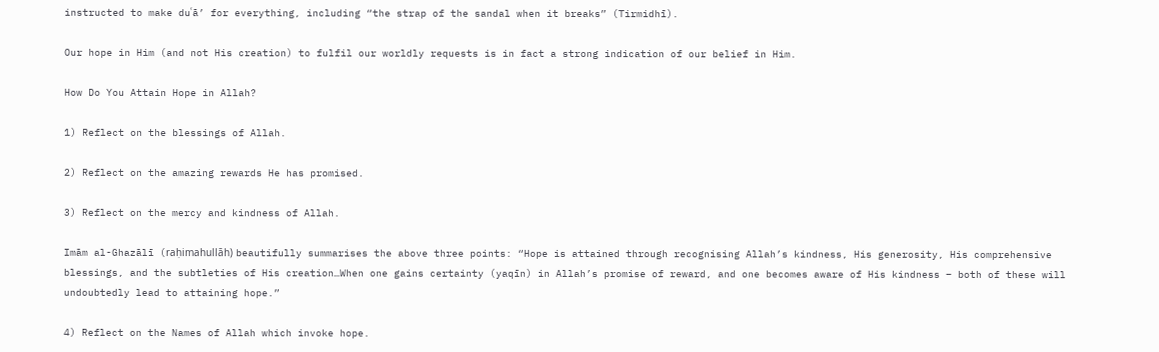instructed to make duʿā’ for everything, including “the strap of the sandal when it breaks” (Tirmidhī).

Our hope in Him (and not His creation) to fulfil our worldly requests is in fact a strong indication of our belief in Him.

How Do You Attain Hope in Allah?

1) Reflect on the blessings of Allah.

2) Reflect on the amazing rewards He has promised.

3) Reflect on the mercy and kindness of Allah.

Imām al-Ghazālī (raḥimahullāh) beautifully summarises the above three points: “Hope is attained through recognising Allah’s kindness, His generosity, His comprehensive blessings, and the subtleties of His creation…When one gains certainty (yaqīn) in Allah’s promise of reward, and one becomes aware of His kindness – both of these will undoubtedly lead to attaining hope.”

4) Reflect on the Names of Allah which invoke hope.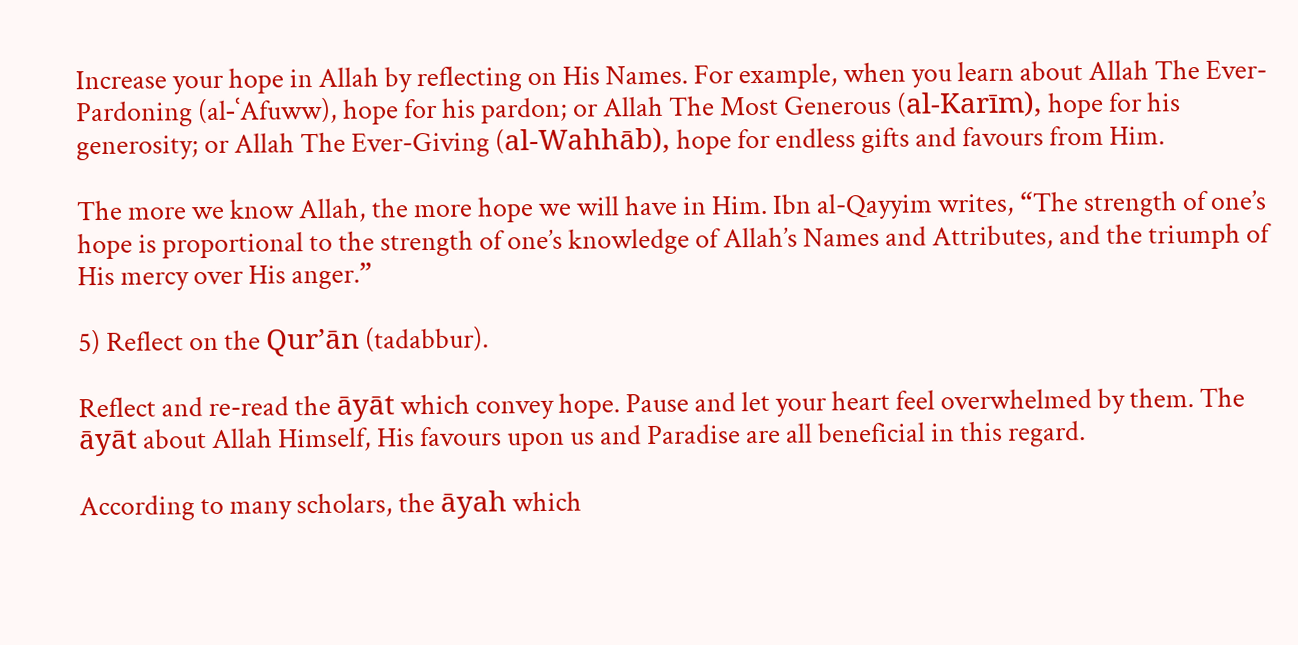Increase your hope in Allah by reflecting on His Names. For example, when you learn about Allah The Ever-Pardoning (al-ʿAfuww), hope for his pardon; or Allah The Most Generous (al-Karīm), hope for his generosity; or Allah The Ever-Giving (al-Wahhāb), hope for endless gifts and favours from Him.

The more we know Allah, the more hope we will have in Him. Ibn al-Qayyim writes, “The strength of one’s hope is proportional to the strength of one’s knowledge of Allah’s Names and Attributes, and the triumph of His mercy over His anger.”

5) Reflect on the Qur’ān (tadabbur).

Reflect and re-read the āyāt which convey hope. Pause and let your heart feel overwhelmed by them. The āyāt about Allah Himself, His favours upon us and Paradise are all beneficial in this regard.

According to many scholars, the āyah which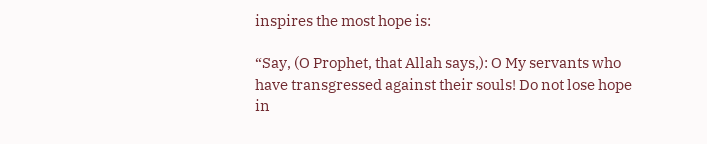inspires the most hope is:

“Say, (O Prophet, that Allah says,): O My servants who have transgressed against their souls! Do not lose hope in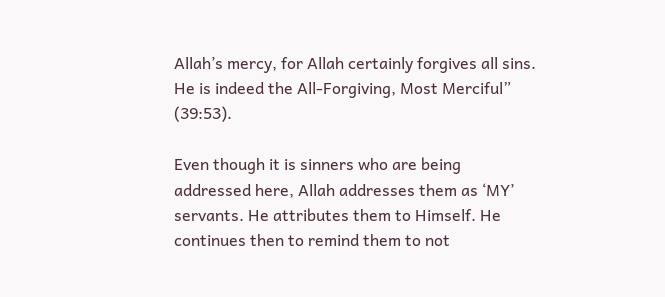Allah’s mercy, for Allah certainly forgives all sins. He is indeed the All-Forgiving, Most Merciful” (39:53).

Even though it is sinners who are being addressed here, Allah addresses them as ‘MY’ servants. He attributes them to Himself. He continues then to remind them to not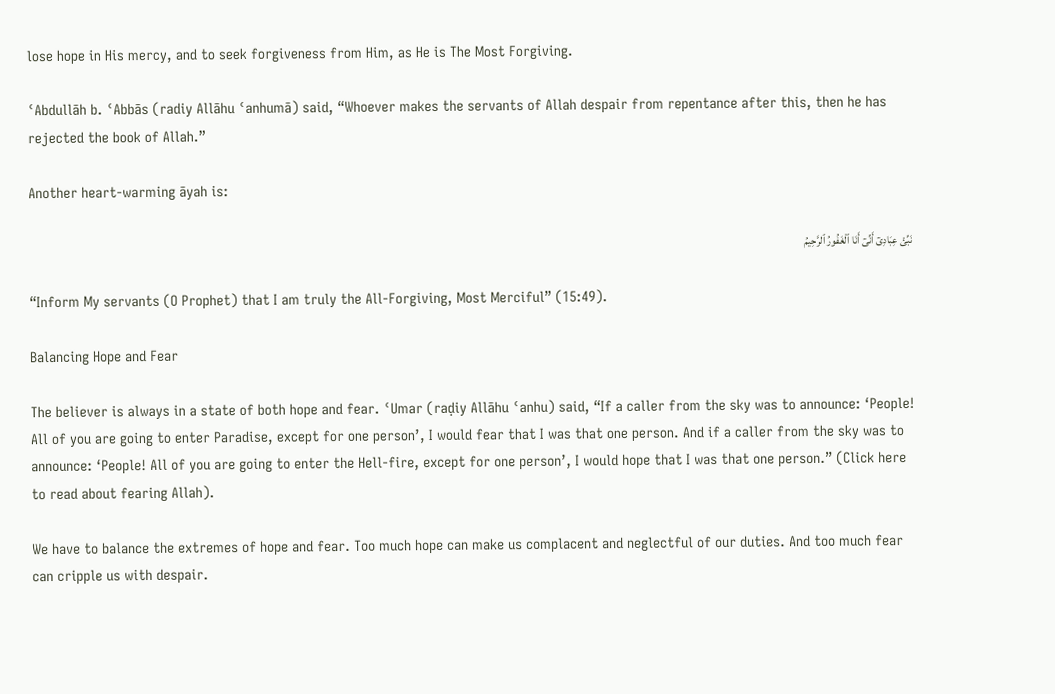lose hope in His mercy, and to seek forgiveness from Him, as He is The Most Forgiving.

ʿAbdullāh b. ʿAbbās (radiy Allāhu ʿanhumā) said, “Whoever makes the servants of Allah despair from repentance after this, then he has rejected the book of Allah.”

Another heart-warming āyah is:

نَبِّئْ عِبَادِىٓ أَنِّىٓ أَنَا ٱلْغَفُورُ ٱلرَّحِيمُ

“Inform My servants (O Prophet) that I am truly the All-Forgiving, Most Merciful” (15:49).

Balancing Hope and Fear

The believer is always in a state of both hope and fear. ʿUmar (raḍiy Allāhu ʿanhu) said, “If a caller from the sky was to announce: ‘People! All of you are going to enter Paradise, except for one person’, I would fear that I was that one person. And if a caller from the sky was to announce: ‘People! All of you are going to enter the Hell-fire, except for one person’, I would hope that I was that one person.” (Click here to read about fearing Allah).

We have to balance the extremes of hope and fear. Too much hope can make us complacent and neglectful of our duties. And too much fear can cripple us with despair.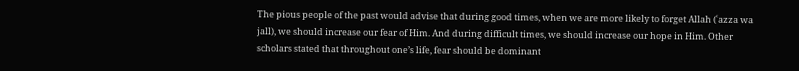The pious people of the past would advise that during good times, when we are more likely to forget Allah (ʿazza wa jall), we should increase our fear of Him. And during difficult times, we should increase our hope in Him. Other scholars stated that throughout one’s life, fear should be dominant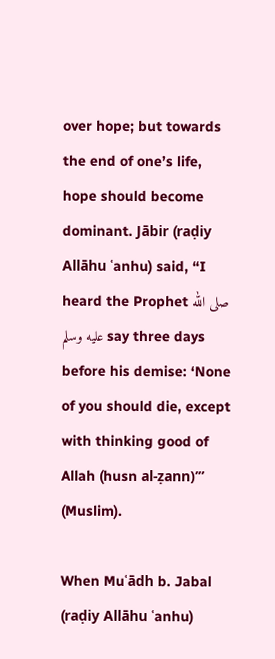over hope; but towards the end of one’s life, hope should become dominant. Jābir (raḍiy Allāhu ʿanhu) said, “I heard the Prophet صلى الله عليه وسلم say three days before his demise: ‘None of you should die, except with thinking good of Allah (husn al-ẓann)’” (Muslim).

When Muʿādh b. Jabal (raḍiy Allāhu ʿanhu)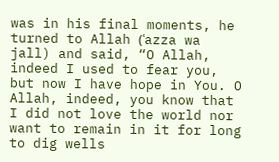was in his final moments, he turned to Allah (ʿazza wa jall) and said, “O Allah, indeed I used to fear you, but now I have hope in You. O Allah, indeed, you know that I did not love the world nor want to remain in it for long to dig wells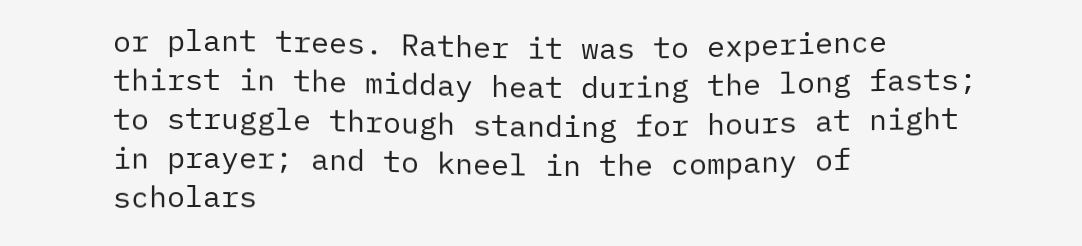or plant trees. Rather it was to experience thirst in the midday heat during the long fasts; to struggle through standing for hours at night in prayer; and to kneel in the company of scholars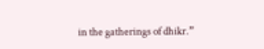in the gatherings of dhikr.”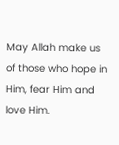May Allah make us of those who hope in Him, fear Him and love Him.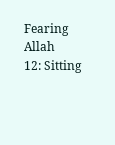Fearing Allah
12: Sitting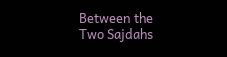Between the Two Sajdahs